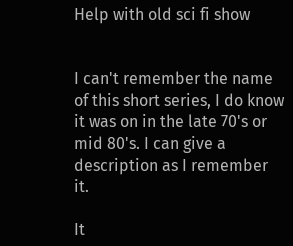Help with old sci fi show


I can't remember the name of this short series, I do know it was on in the late 70's or mid 80's. I can give a description as I remember it.

It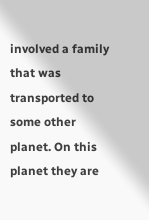involved a family that was transported to some other planet. On this planet they are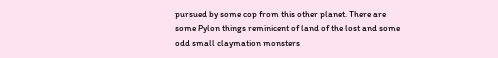pursued by some cop from this other planet. There are some Pylon things reminicent of land of the lost and some odd small claymation monsters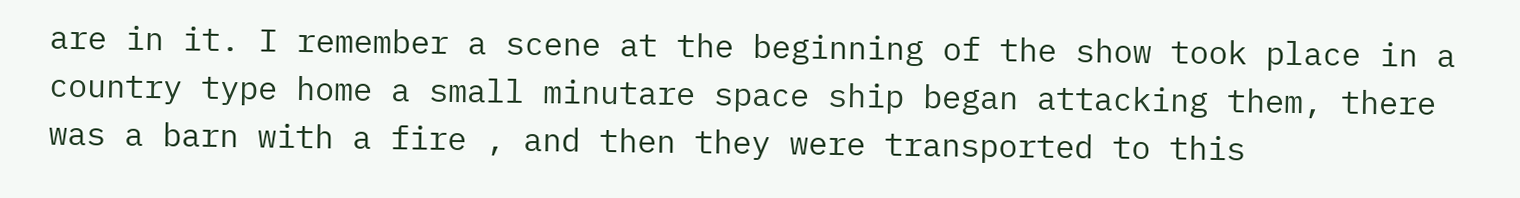are in it. I remember a scene at the beginning of the show took place in a country type home a small minutare space ship began attacking them, there was a barn with a fire , and then they were transported to this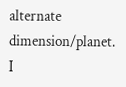alternate dimension/planet.
I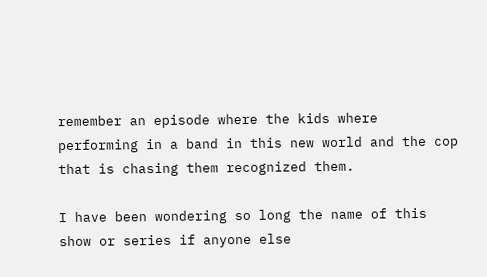remember an episode where the kids where performing in a band in this new world and the cop that is chasing them recognized them.

I have been wondering so long the name of this show or series if anyone else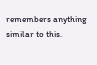remembers anything similar to this.